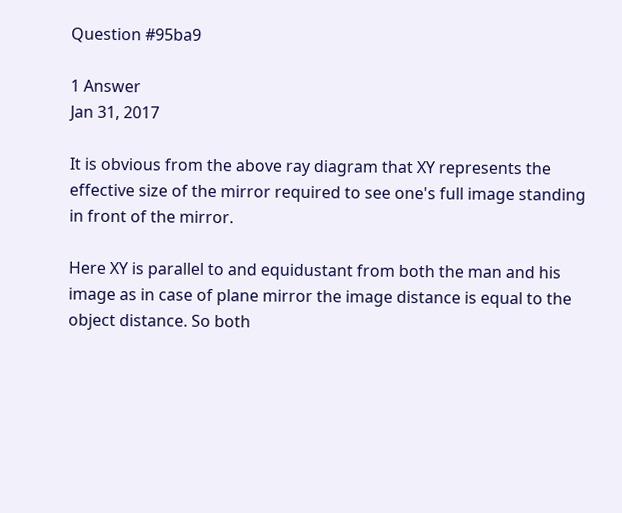Question #95ba9

1 Answer
Jan 31, 2017

It is obvious from the above ray diagram that XY represents the effective size of the mirror required to see one's full image standing in front of the mirror.

Here XY is parallel to and equidustant from both the man and his image as in case of plane mirror the image distance is equal to the object distance. So both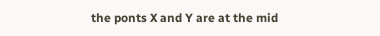the ponts X and Y are at the mid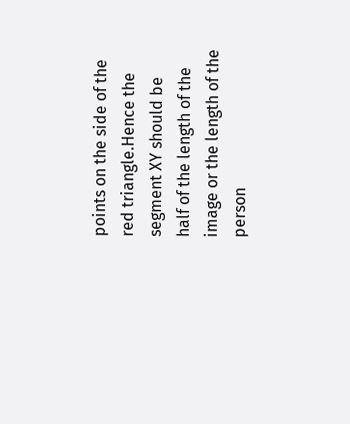points on the side of the red triangle.Hence the segment XY should be half of the length of the image or the length of the person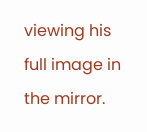viewing his full image in the mirror.